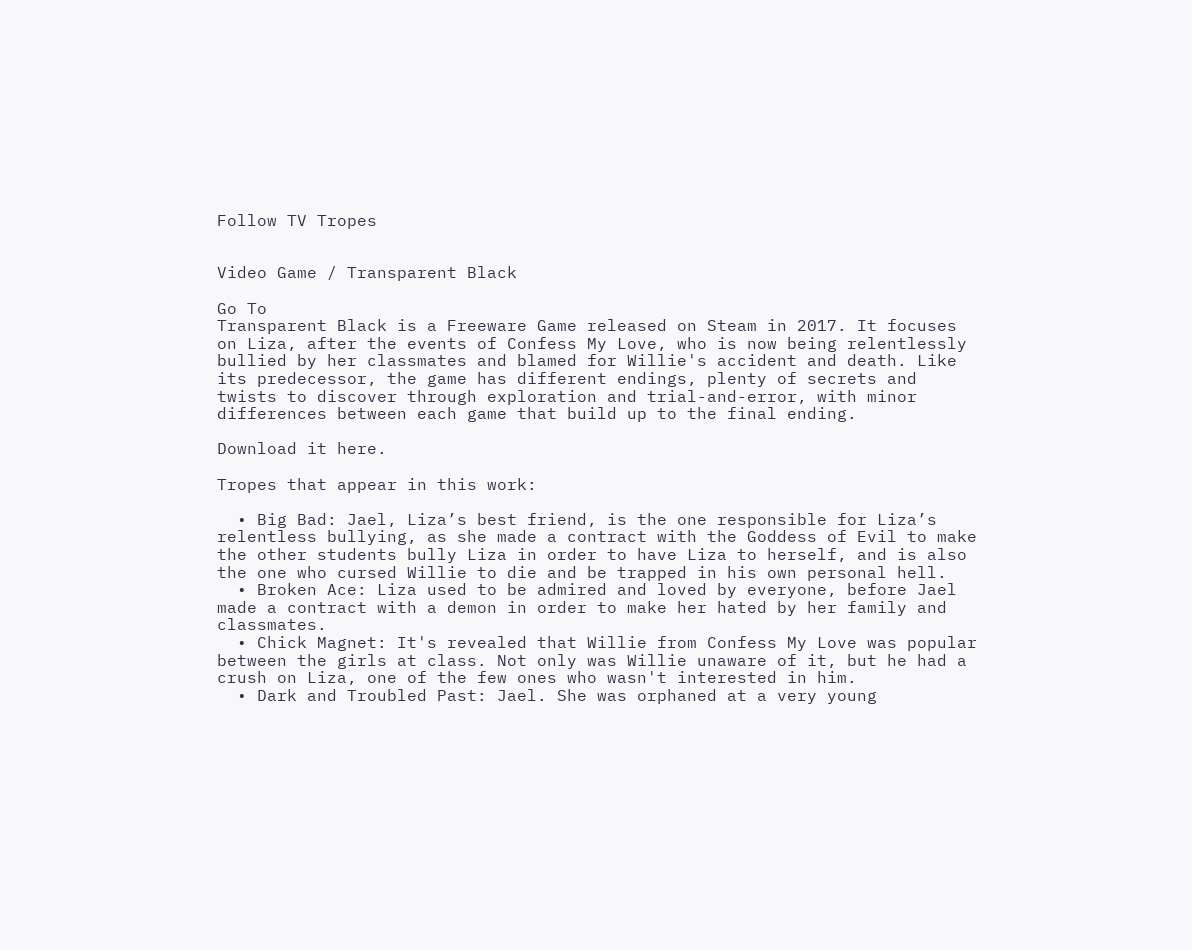Follow TV Tropes


Video Game / Transparent Black

Go To
Transparent Black is a Freeware Game released on Steam in 2017. It focuses on Liza, after the events of Confess My Love, who is now being relentlessly bullied by her classmates and blamed for Willie's accident and death. Like its predecessor, the game has different endings, plenty of secrets and twists to discover through exploration and trial-and-error, with minor differences between each game that build up to the final ending.

Download it here.

Tropes that appear in this work:

  • Big Bad: Jael, Liza’s best friend, is the one responsible for Liza’s relentless bullying, as she made a contract with the Goddess of Evil to make the other students bully Liza in order to have Liza to herself, and is also the one who cursed Willie to die and be trapped in his own personal hell.
  • Broken Ace: Liza used to be admired and loved by everyone, before Jael made a contract with a demon in order to make her hated by her family and classmates.
  • Chick Magnet: It's revealed that Willie from Confess My Love was popular between the girls at class. Not only was Willie unaware of it, but he had a crush on Liza, one of the few ones who wasn't interested in him.
  • Dark and Troubled Past: Jael. She was orphaned at a very young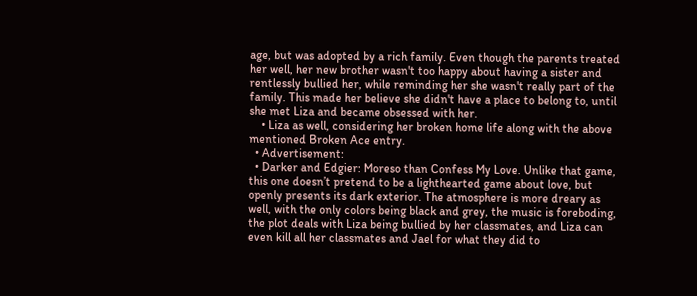age, but was adopted by a rich family. Even though the parents treated her well, her new brother wasn't too happy about having a sister and rentlessly bullied her, while reminding her she wasn't really part of the family. This made her believe she didn't have a place to belong to, until she met Liza and became obsessed with her.
    • Liza as well, considering her broken home life along with the above mentioned Broken Ace entry.
  • Advertisement:
  • Darker and Edgier: Moreso than Confess My Love. Unlike that game, this one doesn’t pretend to be a lighthearted game about love, but openly presents its dark exterior. The atmosphere is more dreary as well, with the only colors being black and grey, the music is foreboding, the plot deals with Liza being bullied by her classmates, and Liza can even kill all her classmates and Jael for what they did to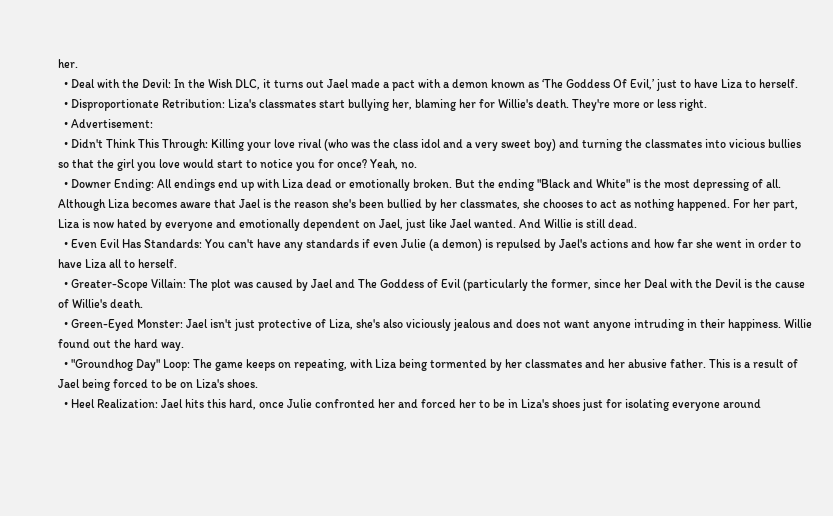her.
  • Deal with the Devil: In the Wish DLC, it turns out Jael made a pact with a demon known as ‘The Goddess Of Evil,’ just to have Liza to herself.
  • Disproportionate Retribution: Liza's classmates start bullying her, blaming her for Willie's death. They're more or less right.
  • Advertisement:
  • Didn't Think This Through: Killing your love rival (who was the class idol and a very sweet boy) and turning the classmates into vicious bullies so that the girl you love would start to notice you for once? Yeah, no.
  • Downer Ending: All endings end up with Liza dead or emotionally broken. But the ending "Black and White" is the most depressing of all. Although Liza becomes aware that Jael is the reason she's been bullied by her classmates, she chooses to act as nothing happened. For her part, Liza is now hated by everyone and emotionally dependent on Jael, just like Jael wanted. And Willie is still dead.
  • Even Evil Has Standards: You can't have any standards if even Julie (a demon) is repulsed by Jael's actions and how far she went in order to have Liza all to herself.
  • Greater-Scope Villain: The plot was caused by Jael and The Goddess of Evil (particularly the former, since her Deal with the Devil is the cause of Willie's death.
  • Green-Eyed Monster: Jael isn't just protective of Liza, she's also viciously jealous and does not want anyone intruding in their happiness. Willie found out the hard way.
  • "Groundhog Day" Loop: The game keeps on repeating, with Liza being tormented by her classmates and her abusive father. This is a result of Jael being forced to be on Liza's shoes.
  • Heel Realization: Jael hits this hard, once Julie confronted her and forced her to be in Liza's shoes just for isolating everyone around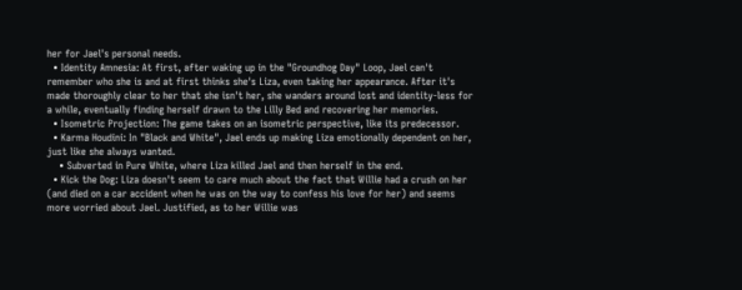her for Jael's personal needs.
  • Identity Amnesia: At first, after waking up in the "Groundhog Day" Loop, Jael can't remember who she is and at first thinks she's Liza, even taking her appearance. After it's made thoroughly clear to her that she isn't her, she wanders around lost and identity-less for a while, eventually finding herself drawn to the Lilly Bed and recovering her memories.
  • Isometric Projection: The game takes on an isometric perspective, like its predecessor.
  • Karma Houdini: In "Black and White", Jael ends up making Liza emotionally dependent on her, just like she always wanted.
    • Subverted in Pure White, where Liza killed Jael and then herself in the end.
  • Kick the Dog: Liza doesn't seem to care much about the fact that Willie had a crush on her (and died on a car accident when he was on the way to confess his love for her) and seems more worried about Jael. Justified, as to her Willie was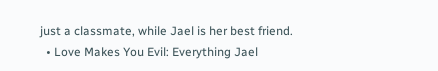just a classmate, while Jael is her best friend.
  • Love Makes You Evil: Everything Jael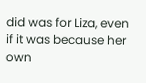did was for Liza, even if it was because her own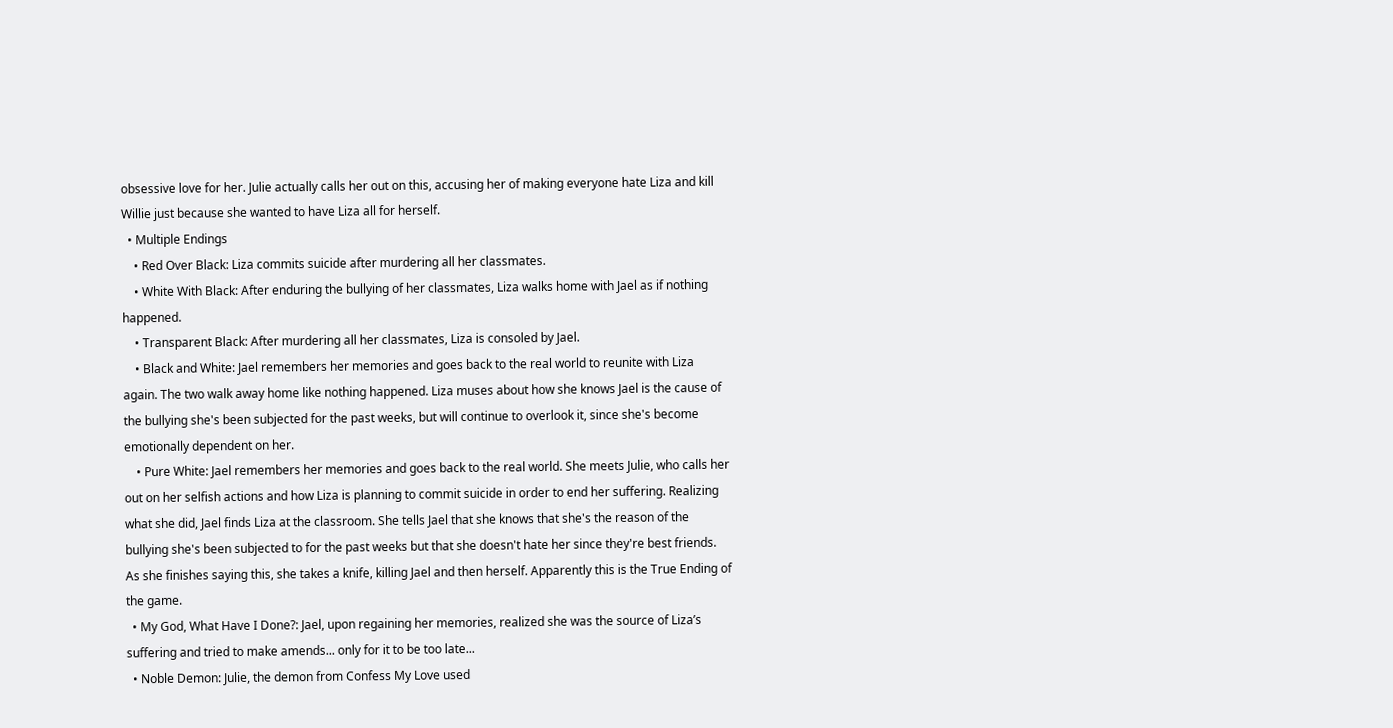obsessive love for her. Julie actually calls her out on this, accusing her of making everyone hate Liza and kill Willie just because she wanted to have Liza all for herself.
  • Multiple Endings
    • Red Over Black: Liza commits suicide after murdering all her classmates.
    • White With Black: After enduring the bullying of her classmates, Liza walks home with Jael as if nothing happened.
    • Transparent Black: After murdering all her classmates, Liza is consoled by Jael.
    • Black and White: Jael remembers her memories and goes back to the real world to reunite with Liza again. The two walk away home like nothing happened. Liza muses about how she knows Jael is the cause of the bullying she's been subjected for the past weeks, but will continue to overlook it, since she's become emotionally dependent on her.
    • Pure White: Jael remembers her memories and goes back to the real world. She meets Julie, who calls her out on her selfish actions and how Liza is planning to commit suicide in order to end her suffering. Realizing what she did, Jael finds Liza at the classroom. She tells Jael that she knows that she's the reason of the bullying she's been subjected to for the past weeks but that she doesn't hate her since they're best friends. As she finishes saying this, she takes a knife, killing Jael and then herself. Apparently this is the True Ending of the game.
  • My God, What Have I Done?: Jael, upon regaining her memories, realized she was the source of Liza’s suffering and tried to make amends... only for it to be too late...
  • Noble Demon: Julie, the demon from Confess My Love used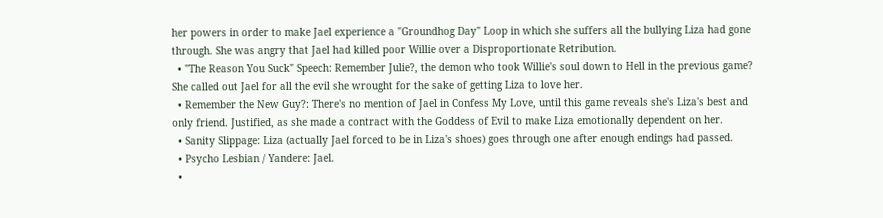her powers in order to make Jael experience a "Groundhog Day" Loop in which she suffers all the bullying Liza had gone through. She was angry that Jael had killed poor Willie over a Disproportionate Retribution.
  • "The Reason You Suck" Speech: Remember Julie?, the demon who took Willie's soul down to Hell in the previous game? She called out Jael for all the evil she wrought for the sake of getting Liza to love her.
  • Remember the New Guy?: There's no mention of Jael in Confess My Love, until this game reveals she's Liza's best and only friend. Justified, as she made a contract with the Goddess of Evil to make Liza emotionally dependent on her.
  • Sanity Slippage: Liza (actually Jael forced to be in Liza's shoes) goes through one after enough endings had passed.
  • Psycho Lesbian / Yandere: Jael.
  •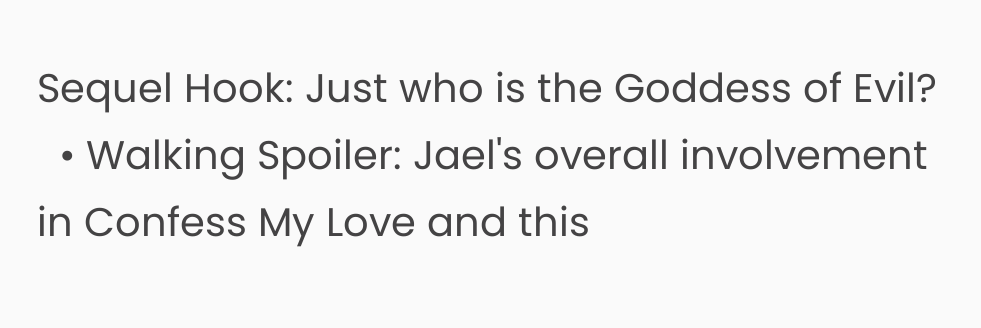Sequel Hook: Just who is the Goddess of Evil?
  • Walking Spoiler: Jael's overall involvement in Confess My Love and this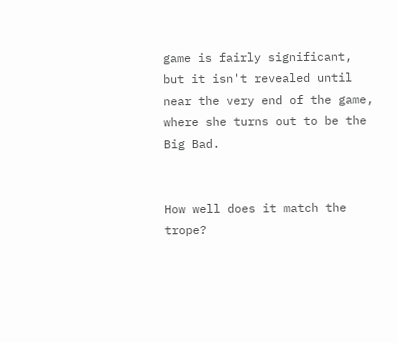game is fairly significant, but it isn't revealed until near the very end of the game, where she turns out to be the Big Bad.


How well does it match the trope?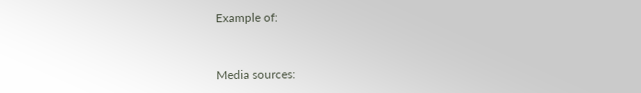Example of:


Media sources: